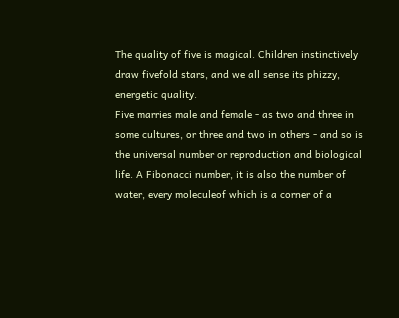The quality of five is magical. Children instinctively draw fivefold stars, and we all sense its phizzy, energetic quality.
Five marries male and female - as two and three in some cultures, or three and two in others - and so is the universal number or reproduction and biological life. A Fibonacci number, it is also the number of water, every moleculeof which is a corner of a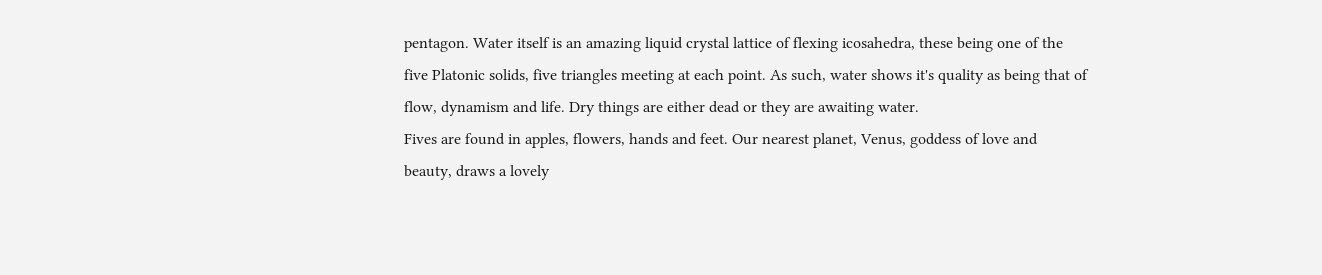pentagon. Water itself is an amazing liquid crystal lattice of flexing icosahedra, these being one of the five Platonic solids, five triangles meeting at each point. As such, water shows it's quality as being that of flow, dynamism and life. Dry things are either dead or they are awaiting water.
Fives are found in apples, flowers, hands and feet. Our nearest planet, Venus, goddess of love and beauty, draws a lovely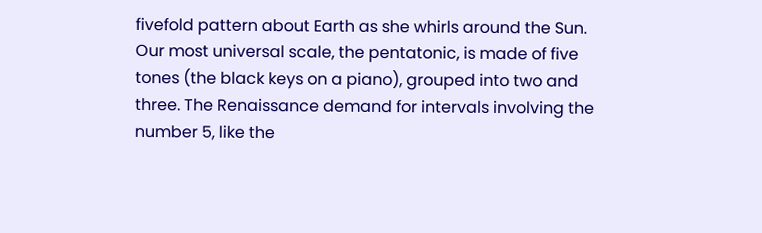fivefold pattern about Earth as she whirls around the Sun.
Our most universal scale, the pentatonic, is made of five tones (the black keys on a piano), grouped into two and three. The Renaissance demand for intervals involving the number 5, like the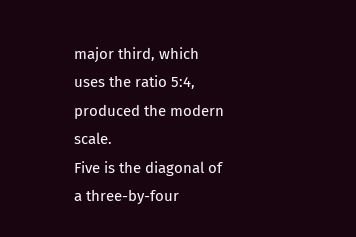major third, which uses the ratio 5:4, produced the modern scale.
Five is the diagonal of a three-by-four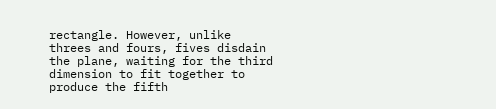rectangle. However, unlike threes and fours, fives disdain the plane, waiting for the third dimension to fit together to produce the fifth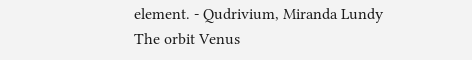element. - Qudrivium, Miranda Lundy
The orbit Venus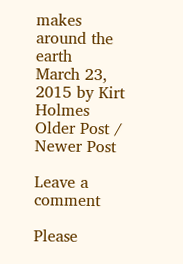makes around the earth
March 23, 2015 by Kirt Holmes
Older Post / Newer Post

Leave a comment

Please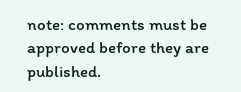note: comments must be approved before they are published.